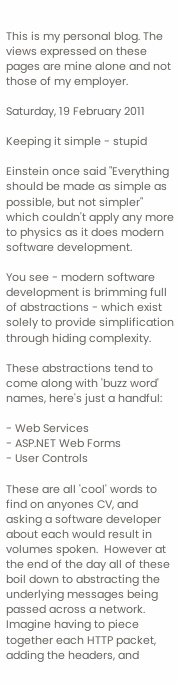This is my personal blog. The views expressed on these pages are mine alone and not those of my employer.

Saturday, 19 February 2011

Keeping it simple - stupid

Einstein once said "Everything should be made as simple as possible, but not simpler" which couldn't apply any more to physics as it does modern software development.

You see - modern software development is brimming full of abstractions - which exist solely to provide simplification through hiding complexity.

These abstractions tend to come along with 'buzz word' names, here's just a handful:

- Web Services
- ASP.NET Web Forms
- User Controls

These are all 'cool' words to find on anyones CV, and asking a software developer about each would result in volumes spoken.  However at the end of the day all of these boil down to abstracting the underlying messages being passed across a network.  Imagine having to piece together each HTTP packet, adding the headers, and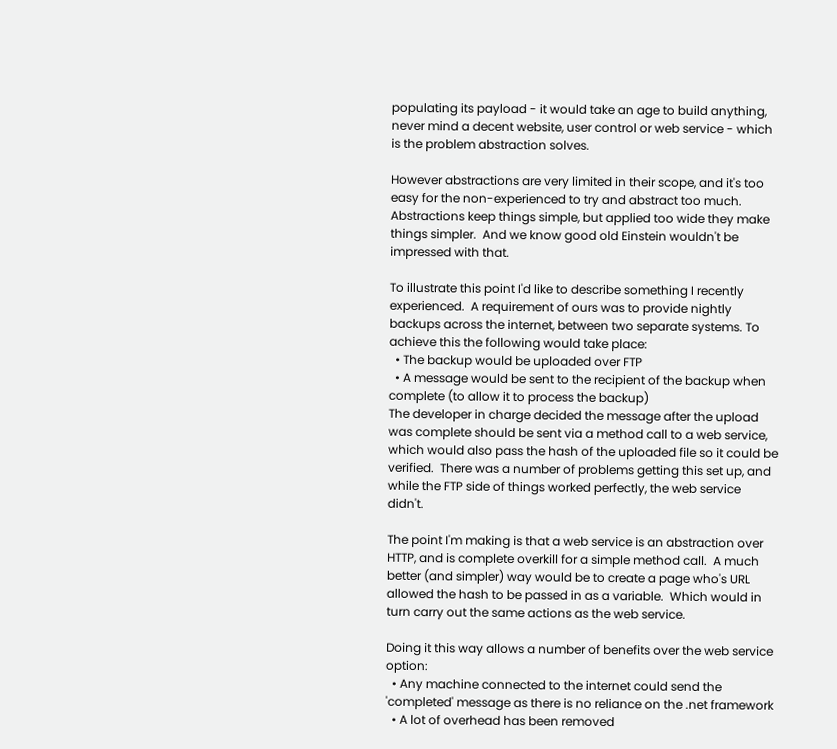populating its payload - it would take an age to build anything, never mind a decent website, user control or web service - which is the problem abstraction solves.

However abstractions are very limited in their scope, and it's too easy for the non-experienced to try and abstract too much.  Abstractions keep things simple, but applied too wide they make things simpler.  And we know good old Einstein wouldn't be impressed with that.

To illustrate this point I'd like to describe something I recently experienced.  A requirement of ours was to provide nightly backups across the internet, between two separate systems. To achieve this the following would take place:
  • The backup would be uploaded over FTP
  • A message would be sent to the recipient of the backup when complete (to allow it to process the backup)
The developer in charge decided the message after the upload was complete should be sent via a method call to a web service, which would also pass the hash of the uploaded file so it could be verified.  There was a number of problems getting this set up, and while the FTP side of things worked perfectly, the web service didn't.

The point I'm making is that a web service is an abstraction over HTTP, and is complete overkill for a simple method call.  A much better (and simpler) way would be to create a page who's URL allowed the hash to be passed in as a variable.  Which would in turn carry out the same actions as the web service.

Doing it this way allows a number of benefits over the web service option:
  • Any machine connected to the internet could send the 'completed' message as there is no reliance on the .net framework
  • A lot of overhead has been removed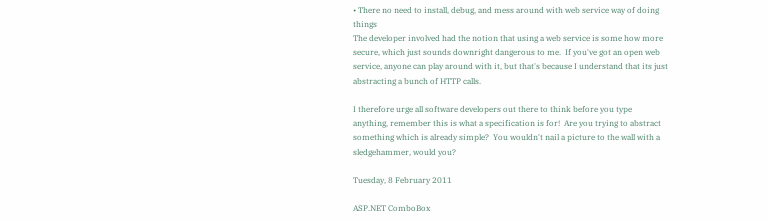• There no need to install, debug, and mess around with web service way of doing things
The developer involved had the notion that using a web service is some how more secure, which just sounds downright dangerous to me.  If you've got an open web service, anyone can play around with it, but that's because I understand that its just abstracting a bunch of HTTP calls.

I therefore urge all software developers out there to think before you type anything, remember this is what a specification is for!  Are you trying to abstract something which is already simple?  You wouldn't nail a picture to the wall with a sledgehammer, would you?

Tuesday, 8 February 2011

ASP.NET ComboBox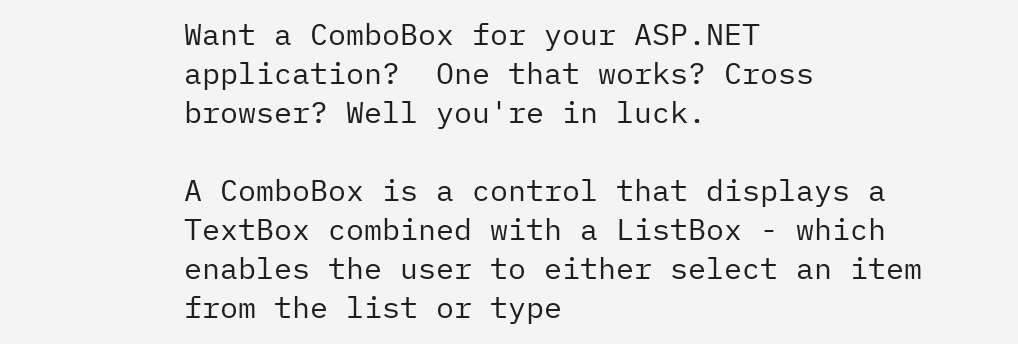Want a ComboBox for your ASP.NET application?  One that works? Cross browser? Well you're in luck.

A ComboBox is a control that displays a TextBox combined with a ListBox - which enables the user to either select an item from the list or type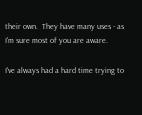their own.  They have many uses - as I'm sure most of you are aware.

I've always had a hard time trying to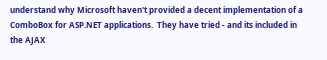understand why Microsoft haven't provided a decent implementation of a ComboBox for ASP.NET applications.  They have tried - and its included in the AJAX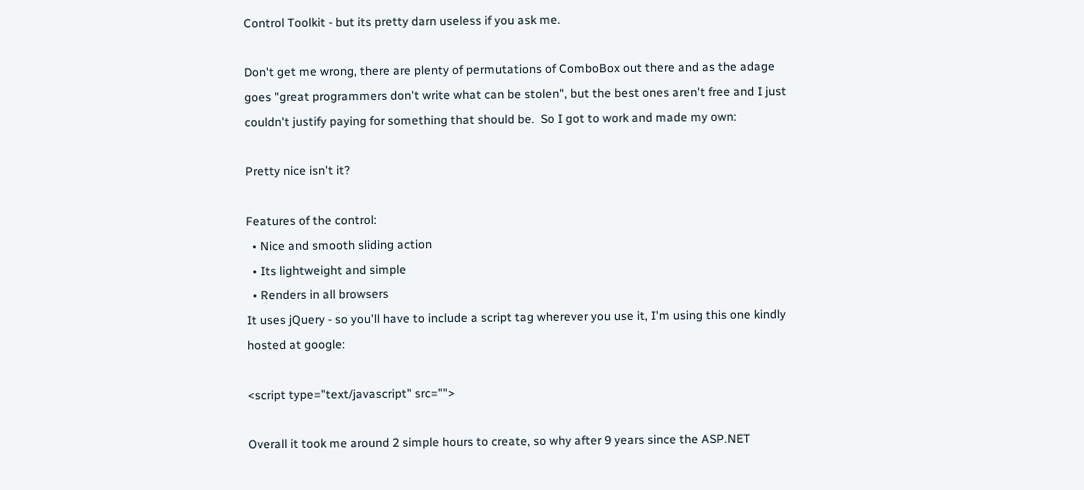Control Toolkit - but its pretty darn useless if you ask me.

Don't get me wrong, there are plenty of permutations of ComboBox out there and as the adage goes "great programmers don't write what can be stolen", but the best ones aren't free and I just couldn't justify paying for something that should be.  So I got to work and made my own:

Pretty nice isn't it?

Features of the control:
  • Nice and smooth sliding action
  • Its lightweight and simple
  • Renders in all browsers
It uses jQuery - so you'll have to include a script tag wherever you use it, I'm using this one kindly hosted at google:

<script type="text/javascript" src="">

Overall it took me around 2 simple hours to create, so why after 9 years since the ASP.NET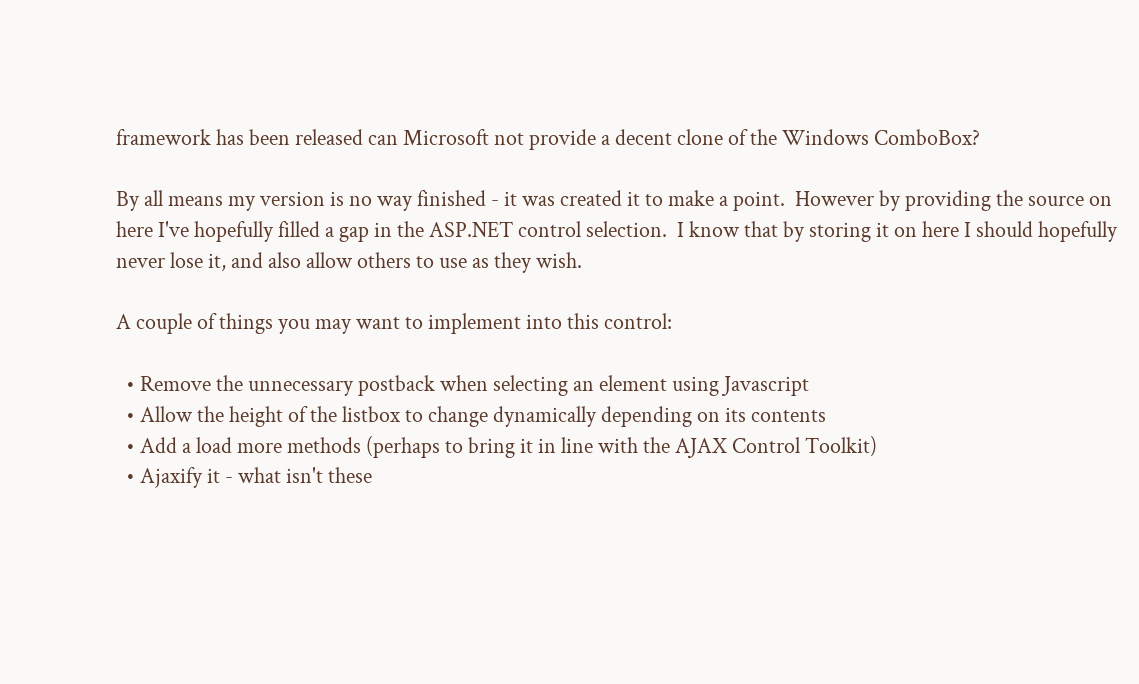framework has been released can Microsoft not provide a decent clone of the Windows ComboBox?

By all means my version is no way finished - it was created it to make a point.  However by providing the source on here I've hopefully filled a gap in the ASP.NET control selection.  I know that by storing it on here I should hopefully never lose it, and also allow others to use as they wish.

A couple of things you may want to implement into this control:

  • Remove the unnecessary postback when selecting an element using Javascript
  • Allow the height of the listbox to change dynamically depending on its contents
  • Add a load more methods (perhaps to bring it in line with the AJAX Control Toolkit)
  • Ajaxify it - what isn't these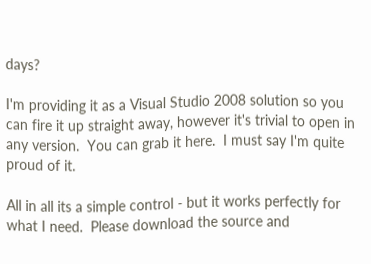days?

I'm providing it as a Visual Studio 2008 solution so you can fire it up straight away, however it's trivial to open in any version.  You can grab it here.  I must say I'm quite proud of it.

All in all its a simple control - but it works perfectly for what I need.  Please download the source and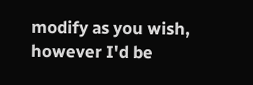modify as you wish, however I'd be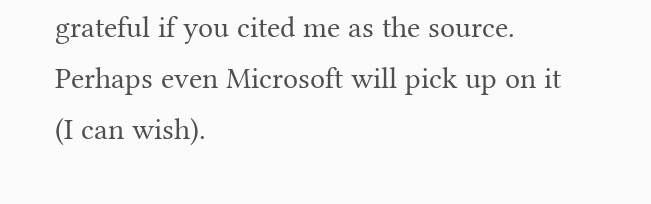grateful if you cited me as the source. Perhaps even Microsoft will pick up on it (I can wish).